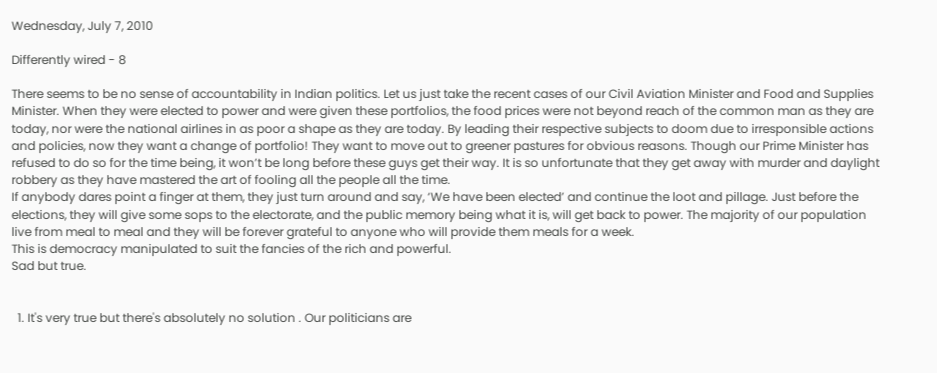Wednesday, July 7, 2010

Differently wired - 8

There seems to be no sense of accountability in Indian politics. Let us just take the recent cases of our Civil Aviation Minister and Food and Supplies Minister. When they were elected to power and were given these portfolios, the food prices were not beyond reach of the common man as they are today, nor were the national airlines in as poor a shape as they are today. By leading their respective subjects to doom due to irresponsible actions and policies, now they want a change of portfolio! They want to move out to greener pastures for obvious reasons. Though our Prime Minister has refused to do so for the time being, it won’t be long before these guys get their way. It is so unfortunate that they get away with murder and daylight robbery as they have mastered the art of fooling all the people all the time.
If anybody dares point a finger at them, they just turn around and say, ‘We have been elected’ and continue the loot and pillage. Just before the elections, they will give some sops to the electorate, and the public memory being what it is, will get back to power. The majority of our population live from meal to meal and they will be forever grateful to anyone who will provide them meals for a week.
This is democracy manipulated to suit the fancies of the rich and powerful.
Sad but true.


  1. It's very true but there's absolutely no solution . Our politicians are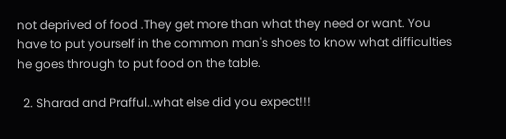not deprived of food .They get more than what they need or want. You have to put yourself in the common man's shoes to know what difficulties he goes through to put food on the table.

  2. Sharad and Prafful..what else did you expect!!!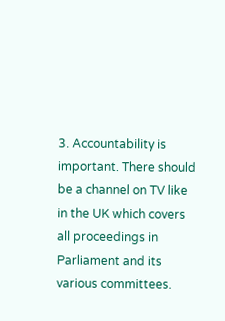3. Accountability is important. There should be a channel on TV like in the UK which covers all proceedings in Parliament and its various committees.